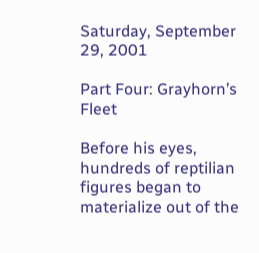Saturday, September 29, 2001

Part Four: Grayhorn’s Fleet

Before his eyes, hundreds of reptilian figures began to materialize out of the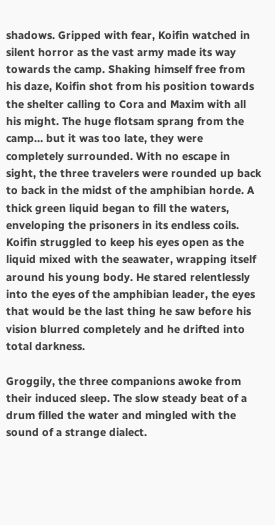shadows. Gripped with fear, Koifin watched in silent horror as the vast army made its way towards the camp. Shaking himself free from his daze, Koifin shot from his position towards the shelter calling to Cora and Maxim with all his might. The huge flotsam sprang from the camp… but it was too late, they were completely surrounded. With no escape in sight, the three travelers were rounded up back to back in the midst of the amphibian horde. A thick green liquid began to fill the waters, enveloping the prisoners in its endless coils. Koifin struggled to keep his eyes open as the liquid mixed with the seawater, wrapping itself around his young body. He stared relentlessly into the eyes of the amphibian leader, the eyes that would be the last thing he saw before his vision blurred completely and he drifted into total darkness.

Groggily, the three companions awoke from their induced sleep. The slow steady beat of a drum filled the water and mingled with the sound of a strange dialect.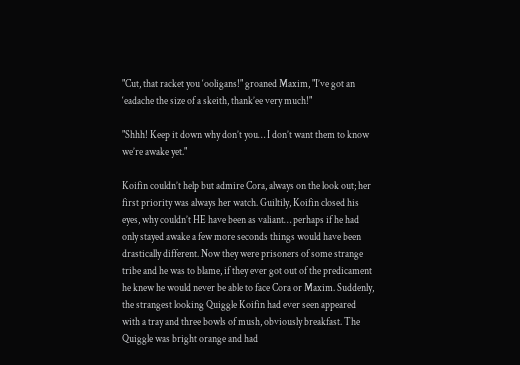"Cut, that racket you ‘ooligans!" groaned Maxim, "I’ve got an ‘eadache the size of a skeith, thank’ee very much!"

"Shhh! Keep it down why don’t you… I don’t want them to know we’re awake yet."

Koifin couldn’t help but admire Cora, always on the look out; her first priority was always her watch. Guiltily, Koifin closed his eyes, why couldn’t HE have been as valiant… perhaps if he had only stayed awake a few more seconds things would have been drastically different. Now they were prisoners of some strange tribe and he was to blame, if they ever got out of the predicament he knew he would never be able to face Cora or Maxim. Suddenly, the strangest looking Quiggle Koifin had ever seen appeared with a tray and three bowls of mush, obviously breakfast. The Quiggle was bright orange and had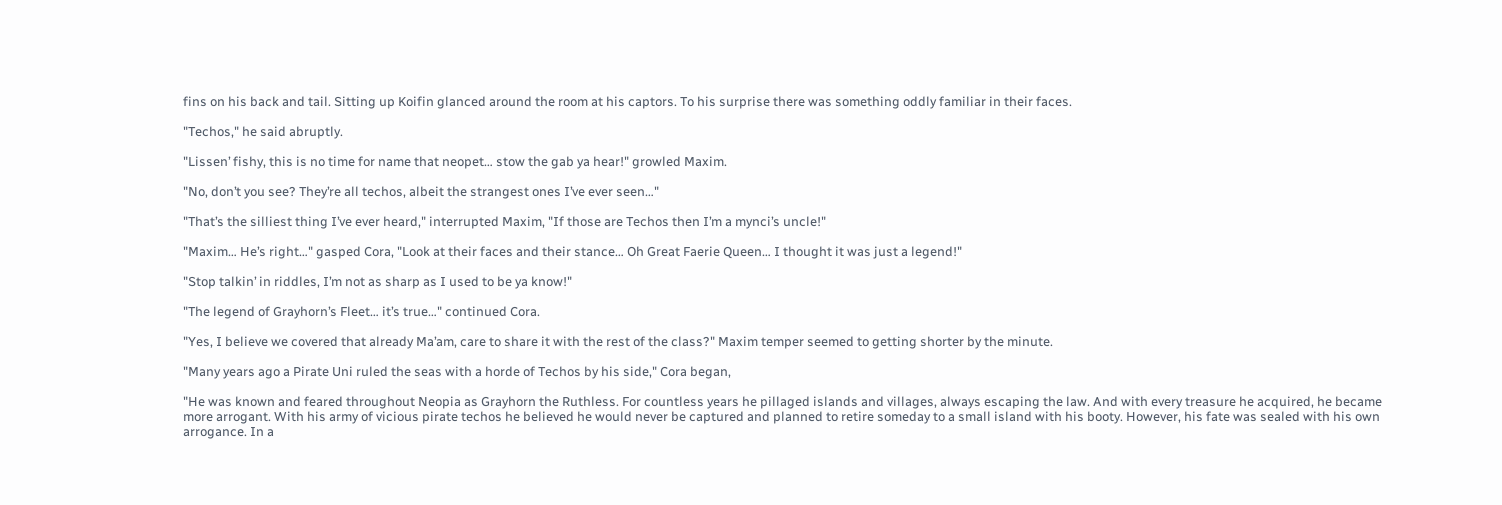fins on his back and tail. Sitting up Koifin glanced around the room at his captors. To his surprise there was something oddly familiar in their faces.

"Techos," he said abruptly.

"Lissen’ fishy, this is no time for name that neopet… stow the gab ya hear!" growled Maxim.

"No, don’t you see? They’re all techos, albeit the strangest ones I’ve ever seen…"

"That’s the silliest thing I’ve ever heard," interrupted Maxim, "If those are Techos then I’m a mynci’s uncle!"

"Maxim… He’s right…" gasped Cora, "Look at their faces and their stance… Oh Great Faerie Queen… I thought it was just a legend!"

"Stop talkin’ in riddles, I’m not as sharp as I used to be ya know!"

"The legend of Grayhorn’s Fleet… it’s true…" continued Cora.

"Yes, I believe we covered that already Ma’am, care to share it with the rest of the class?" Maxim temper seemed to getting shorter by the minute.

"Many years ago a Pirate Uni ruled the seas with a horde of Techos by his side," Cora began,

"He was known and feared throughout Neopia as Grayhorn the Ruthless. For countless years he pillaged islands and villages, always escaping the law. And with every treasure he acquired, he became more arrogant. With his army of vicious pirate techos he believed he would never be captured and planned to retire someday to a small island with his booty. However, his fate was sealed with his own arrogance. In a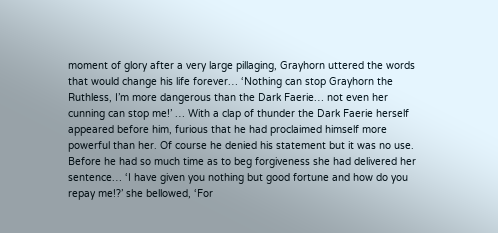moment of glory after a very large pillaging, Grayhorn uttered the words that would change his life forever… ‘Nothing can stop Grayhorn the Ruthless, I’m more dangerous than the Dark Faerie… not even her cunning can stop me!’ … With a clap of thunder the Dark Faerie herself appeared before him, furious that he had proclaimed himself more powerful than her. Of course he denied his statement but it was no use. Before he had so much time as to beg forgiveness she had delivered her sentence… ‘I have given you nothing but good fortune and how do you repay me!?’ she bellowed, ‘For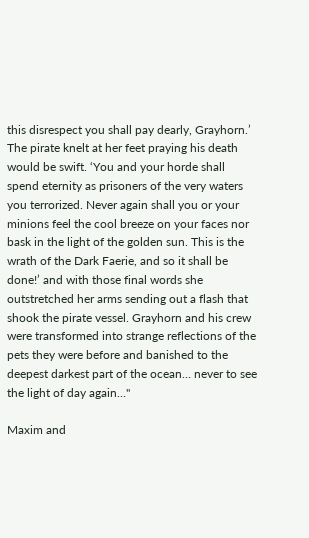this disrespect you shall pay dearly, Grayhorn.’ The pirate knelt at her feet praying his death would be swift. ‘You and your horde shall spend eternity as prisoners of the very waters you terrorized. Never again shall you or your minions feel the cool breeze on your faces nor bask in the light of the golden sun. This is the wrath of the Dark Faerie, and so it shall be done!’ and with those final words she outstretched her arms sending out a flash that shook the pirate vessel. Grayhorn and his crew were transformed into strange reflections of the pets they were before and banished to the deepest darkest part of the ocean… never to see the light of day again…"

Maxim and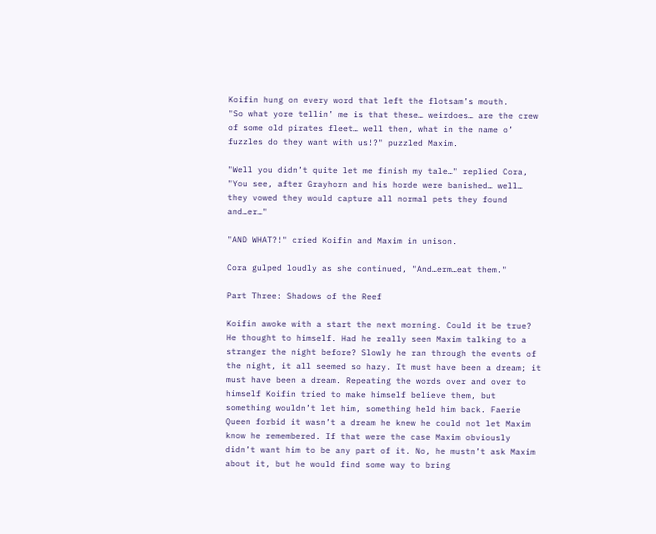Koifin hung on every word that left the flotsam’s mouth.
"So what yore tellin’ me is that these… weirdoes… are the crew of some old pirates fleet… well then, what in the name o’ fuzzles do they want with us!?" puzzled Maxim.

"Well you didn’t quite let me finish my tale…" replied Cora, "You see, after Grayhorn and his horde were banished… well… they vowed they would capture all normal pets they found and…er…"

"AND WHAT?!" cried Koifin and Maxim in unison.

Cora gulped loudly as she continued, "And…erm…eat them."

Part Three: Shadows of the Reef

Koifin awoke with a start the next morning. Could it be true? He thought to himself. Had he really seen Maxim talking to a stranger the night before? Slowly he ran through the events of the night, it all seemed so hazy. It must have been a dream; it must have been a dream. Repeating the words over and over to himself Koifin tried to make himself believe them, but something wouldn’t let him, something held him back. Faerie Queen forbid it wasn’t a dream he knew he could not let Maxim know he remembered. If that were the case Maxim obviously didn’t want him to be any part of it. No, he mustn’t ask Maxim about it, but he would find some way to bring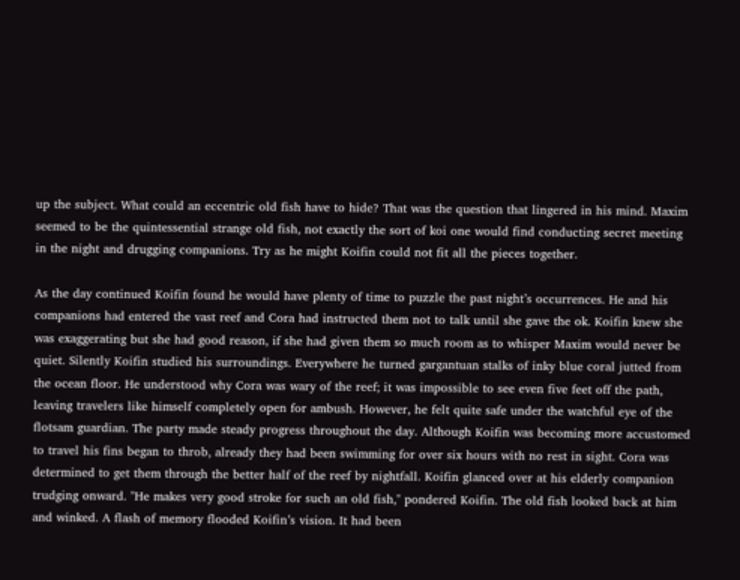up the subject. What could an eccentric old fish have to hide? That was the question that lingered in his mind. Maxim seemed to be the quintessential strange old fish, not exactly the sort of koi one would find conducting secret meeting in the night and drugging companions. Try as he might Koifin could not fit all the pieces together.

As the day continued Koifin found he would have plenty of time to puzzle the past night’s occurrences. He and his companions had entered the vast reef and Cora had instructed them not to talk until she gave the ok. Koifin knew she was exaggerating but she had good reason, if she had given them so much room as to whisper Maxim would never be quiet. Silently Koifin studied his surroundings. Everywhere he turned gargantuan stalks of inky blue coral jutted from the ocean floor. He understood why Cora was wary of the reef; it was impossible to see even five feet off the path, leaving travelers like himself completely open for ambush. However, he felt quite safe under the watchful eye of the flotsam guardian. The party made steady progress throughout the day. Although Koifin was becoming more accustomed to travel his fins began to throb, already they had been swimming for over six hours with no rest in sight. Cora was determined to get them through the better half of the reef by nightfall. Koifin glanced over at his elderly companion trudging onward. "He makes very good stroke for such an old fish," pondered Koifin. The old fish looked back at him and winked. A flash of memory flooded Koifin’s vision. It had been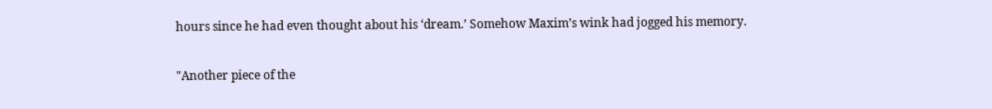hours since he had even thought about his ‘dream.’ Somehow Maxim’s wink had jogged his memory.

"Another piece of the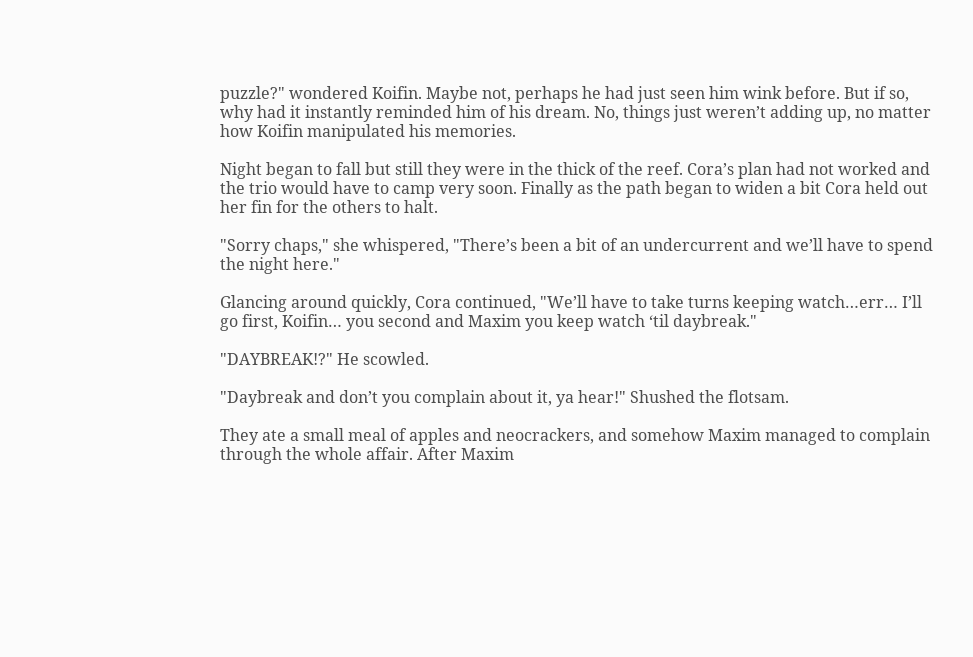puzzle?" wondered Koifin. Maybe not, perhaps he had just seen him wink before. But if so, why had it instantly reminded him of his dream. No, things just weren’t adding up, no matter how Koifin manipulated his memories.

Night began to fall but still they were in the thick of the reef. Cora’s plan had not worked and the trio would have to camp very soon. Finally as the path began to widen a bit Cora held out her fin for the others to halt.

"Sorry chaps," she whispered, "There’s been a bit of an undercurrent and we’ll have to spend the night here."

Glancing around quickly, Cora continued, "We’ll have to take turns keeping watch…err… I’ll go first, Koifin… you second and Maxim you keep watch ‘til daybreak."

"DAYBREAK!?" He scowled.

"Daybreak and don’t you complain about it, ya hear!" Shushed the flotsam.

They ate a small meal of apples and neocrackers, and somehow Maxim managed to complain through the whole affair. After Maxim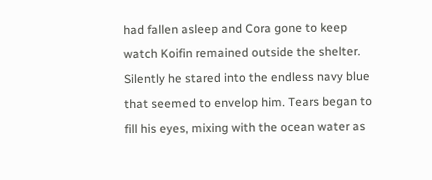had fallen asleep and Cora gone to keep watch Koifin remained outside the shelter. Silently he stared into the endless navy blue that seemed to envelop him. Tears began to fill his eyes, mixing with the ocean water as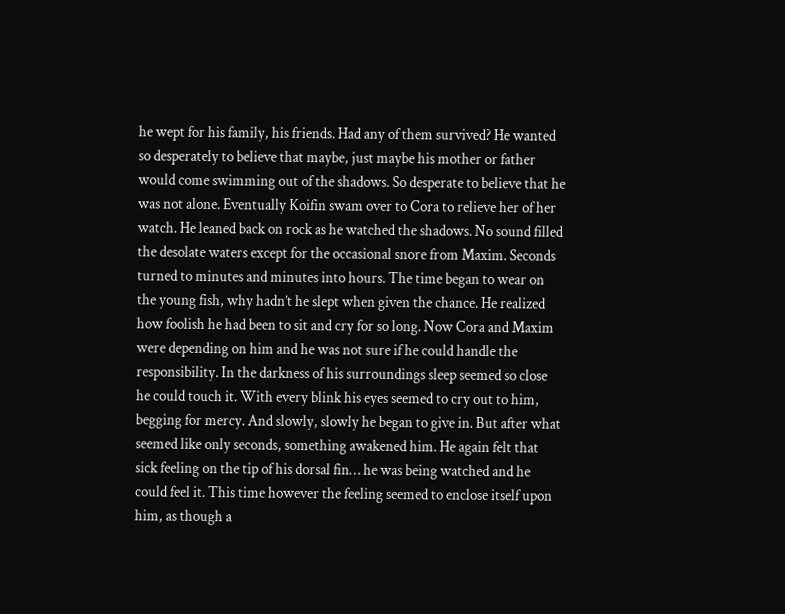he wept for his family, his friends. Had any of them survived? He wanted so desperately to believe that maybe, just maybe his mother or father would come swimming out of the shadows. So desperate to believe that he was not alone. Eventually Koifin swam over to Cora to relieve her of her watch. He leaned back on rock as he watched the shadows. No sound filled the desolate waters except for the occasional snore from Maxim. Seconds turned to minutes and minutes into hours. The time began to wear on the young fish, why hadn’t he slept when given the chance. He realized how foolish he had been to sit and cry for so long. Now Cora and Maxim were depending on him and he was not sure if he could handle the responsibility. In the darkness of his surroundings sleep seemed so close he could touch it. With every blink his eyes seemed to cry out to him, begging for mercy. And slowly, slowly he began to give in. But after what seemed like only seconds, something awakened him. He again felt that sick feeling on the tip of his dorsal fin… he was being watched and he could feel it. This time however the feeling seemed to enclose itself upon him, as though a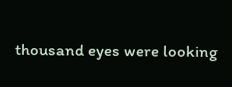thousand eyes were looking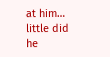at him… little did he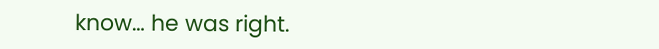know… he was right.